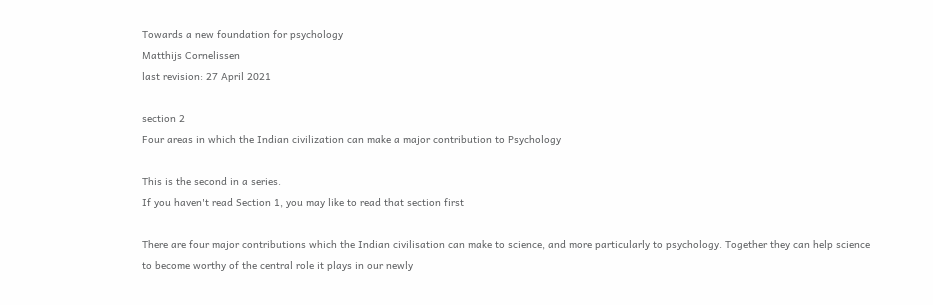Towards a new foundation for psychology
Matthijs Cornelissen
last revision: 27 April 2021

section 2
Four areas in which the Indian civilization can make a major contribution to Psychology

This is the second in a series.
If you haven't read Section 1, you may like to read that section first

There are four major contributions which the Indian civilisation can make to science, and more particularly to psychology. Together they can help science to become worthy of the central role it plays in our newly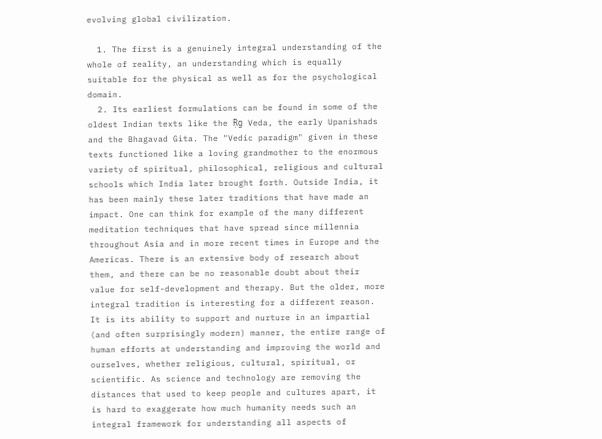evolving global civilization.

  1. The first is a genuinely integral understanding of the whole of reality, an understanding which is equally suitable for the physical as well as for the psychological domain.
  2. Its earliest formulations can be found in some of the oldest Indian texts like the Ṛg Veda, the early Upanishads and the Bhagavad Gita. The "Vedic paradigm" given in these texts functioned like a loving grandmother to the enormous variety of spiritual, philosophical, religious and cultural schools which India later brought forth. Outside India, it has been mainly these later traditions that have made an impact. One can think for example of the many different meditation techniques that have spread since millennia throughout Asia and in more recent times in Europe and the Americas. There is an extensive body of research about them, and there can be no reasonable doubt about their value for self-development and therapy. But the older, more integral tradition is interesting for a different reason. It is its ability to support and nurture in an impartial (and often surprisingly modern) manner, the entire range of human efforts at understanding and improving the world and ourselves, whether religious, cultural, spiritual, or scientific. As science and technology are removing the distances that used to keep people and cultures apart, it is hard to exaggerate how much humanity needs such an integral framework for understanding all aspects of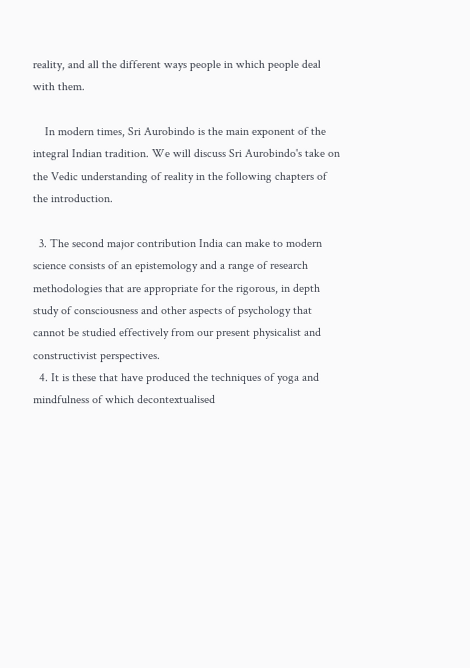reality, and all the different ways people in which people deal with them.

    In modern times, Sri Aurobindo is the main exponent of the integral Indian tradition. We will discuss Sri Aurobindo's take on the Vedic understanding of reality in the following chapters of the introduction.

  3. The second major contribution India can make to modern science consists of an epistemology and a range of research methodologies that are appropriate for the rigorous, in depth study of consciousness and other aspects of psychology that cannot be studied effectively from our present physicalist and constructivist perspectives.
  4. It is these that have produced the techniques of yoga and mindfulness of which decontextualised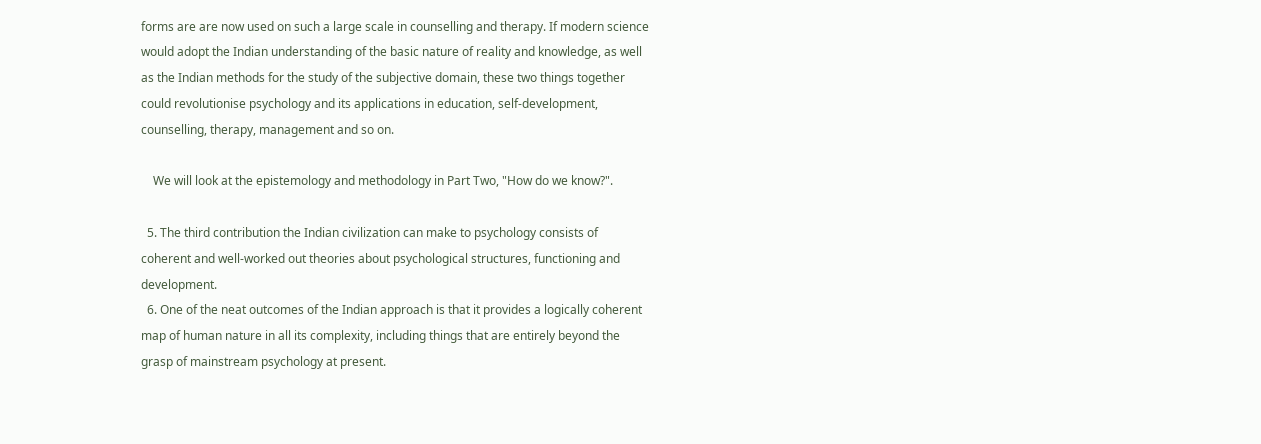forms are are now used on such a large scale in counselling and therapy. If modern science would adopt the Indian understanding of the basic nature of reality and knowledge, as well as the Indian methods for the study of the subjective domain, these two things together could revolutionise psychology and its applications in education, self-development, counselling, therapy, management and so on.

    We will look at the epistemology and methodology in Part Two, "How do we know?".

  5. The third contribution the Indian civilization can make to psychology consists of coherent and well-worked out theories about psychological structures, functioning and development.
  6. One of the neat outcomes of the Indian approach is that it provides a logically coherent map of human nature in all its complexity, including things that are entirely beyond the grasp of mainstream psychology at present.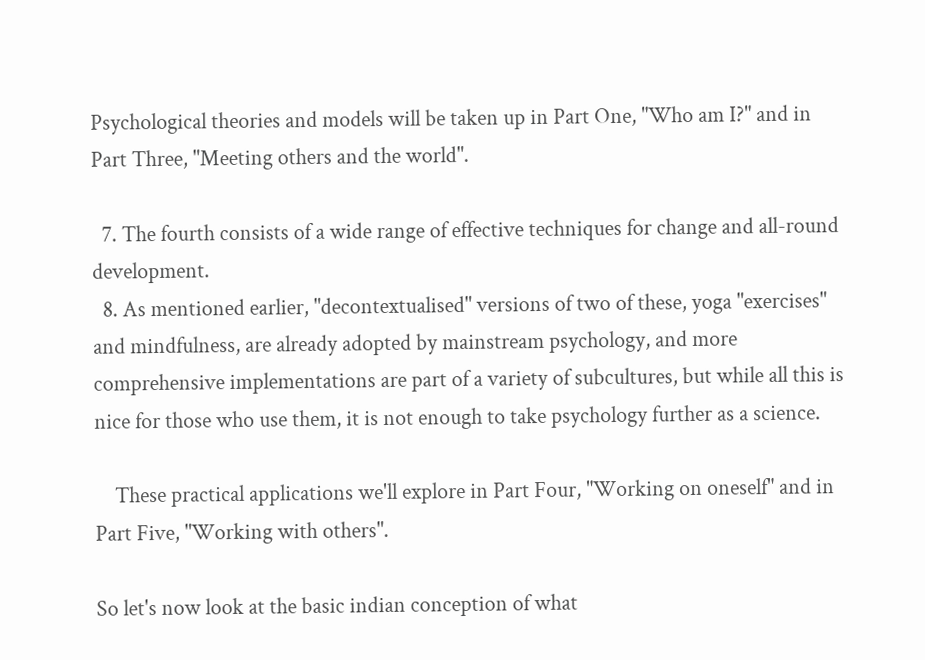Psychological theories and models will be taken up in Part One, "Who am I?" and in Part Three, "Meeting others and the world".

  7. The fourth consists of a wide range of effective techniques for change and all-round development.
  8. As mentioned earlier, "decontextualised" versions of two of these, yoga "exercises" and mindfulness, are already adopted by mainstream psychology, and more comprehensive implementations are part of a variety of subcultures, but while all this is nice for those who use them, it is not enough to take psychology further as a science.

    These practical applications we'll explore in Part Four, "Working on oneself" and in Part Five, "Working with others".

So let's now look at the basic indian conception of what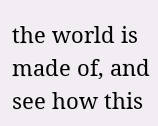the world is made of, and see how this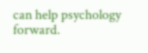can help psychology forward.